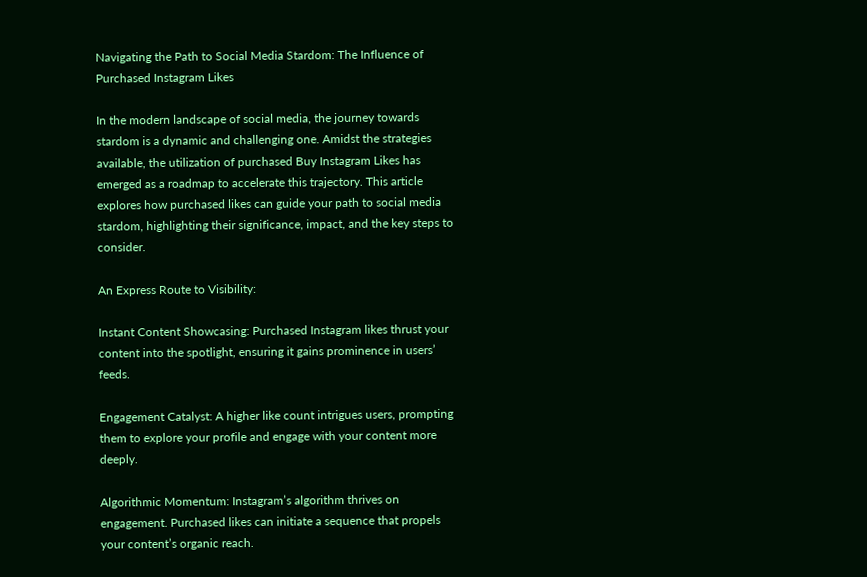Navigating the Path to Social Media Stardom: The Influence of Purchased Instagram Likes

In the modern landscape of social media, the journey towards stardom is a dynamic and challenging one. Amidst the strategies available, the utilization of purchased Buy Instagram Likes has emerged as a roadmap to accelerate this trajectory. This article explores how purchased likes can guide your path to social media stardom, highlighting their significance, impact, and the key steps to consider.

An Express Route to Visibility:

Instant Content Showcasing: Purchased Instagram likes thrust your content into the spotlight, ensuring it gains prominence in users’ feeds.

Engagement Catalyst: A higher like count intrigues users, prompting them to explore your profile and engage with your content more deeply.

Algorithmic Momentum: Instagram’s algorithm thrives on engagement. Purchased likes can initiate a sequence that propels your content’s organic reach.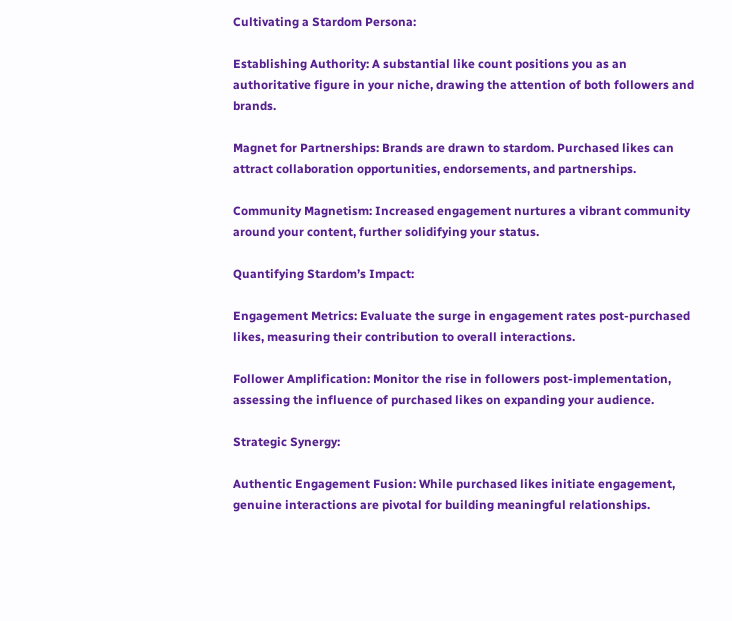Cultivating a Stardom Persona:

Establishing Authority: A substantial like count positions you as an authoritative figure in your niche, drawing the attention of both followers and brands.

Magnet for Partnerships: Brands are drawn to stardom. Purchased likes can attract collaboration opportunities, endorsements, and partnerships.

Community Magnetism: Increased engagement nurtures a vibrant community around your content, further solidifying your status.

Quantifying Stardom’s Impact:

Engagement Metrics: Evaluate the surge in engagement rates post-purchased likes, measuring their contribution to overall interactions.

Follower Amplification: Monitor the rise in followers post-implementation, assessing the influence of purchased likes on expanding your audience.

Strategic Synergy:

Authentic Engagement Fusion: While purchased likes initiate engagement, genuine interactions are pivotal for building meaningful relationships.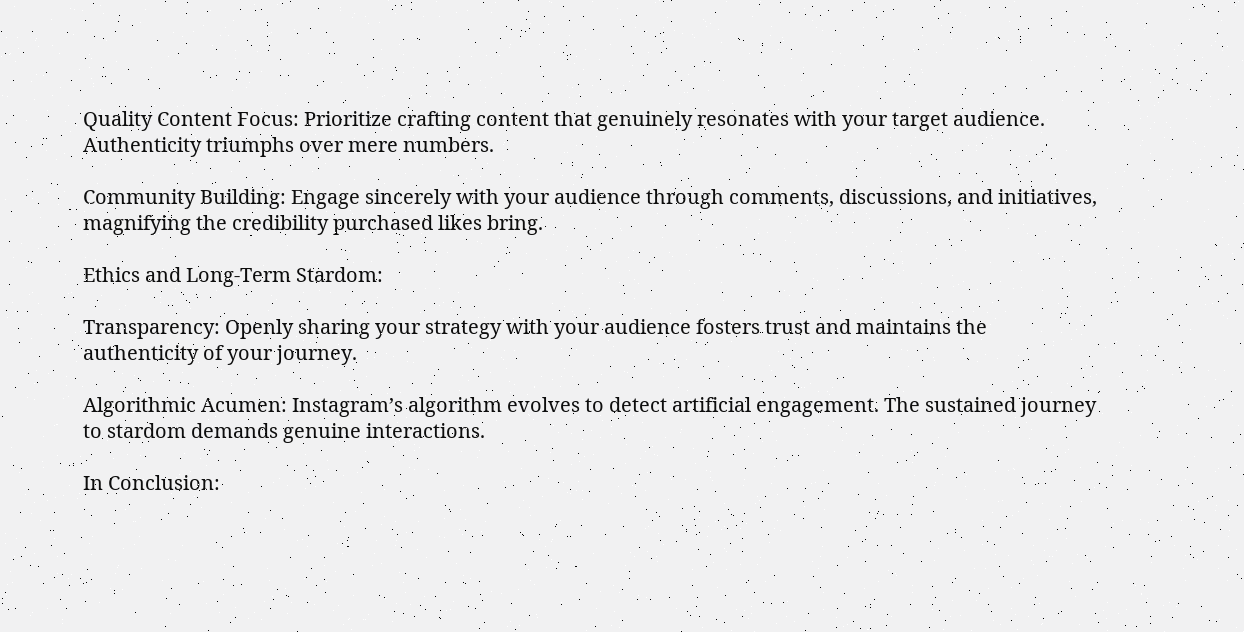Quality Content Focus: Prioritize crafting content that genuinely resonates with your target audience. Authenticity triumphs over mere numbers.

Community Building: Engage sincerely with your audience through comments, discussions, and initiatives, magnifying the credibility purchased likes bring.

Ethics and Long-Term Stardom:

Transparency: Openly sharing your strategy with your audience fosters trust and maintains the authenticity of your journey.

Algorithmic Acumen: Instagram’s algorithm evolves to detect artificial engagement. The sustained journey to stardom demands genuine interactions.

In Conclusion: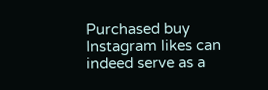Purchased buy Instagram likes can indeed serve as a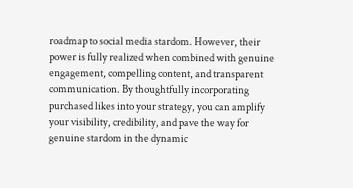roadmap to social media stardom. However, their power is fully realized when combined with genuine engagement, compelling content, and transparent communication. By thoughtfully incorporating purchased likes into your strategy, you can amplify your visibility, credibility, and pave the way for genuine stardom in the dynamic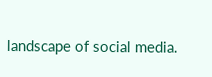landscape of social media.